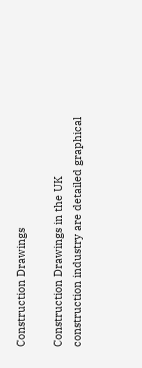Construction Drawings

Construction Drawings in the UK construction industry are detailed graphical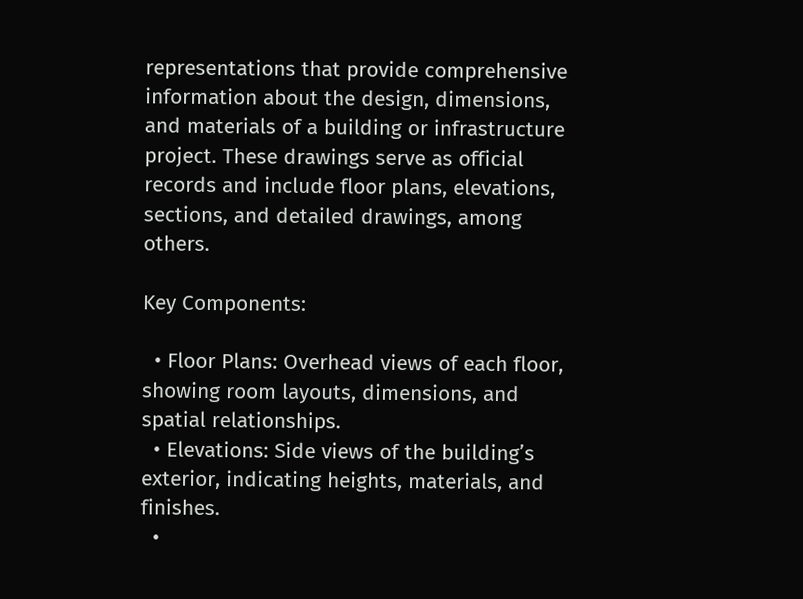representations that provide comprehensive information about the design, dimensions, and materials of a building or infrastructure project. These drawings serve as official records and include floor plans, elevations, sections, and detailed drawings, among others.

Key Components:

  • Floor Plans: Overhead views of each floor, showing room layouts, dimensions, and spatial relationships.
  • Elevations: Side views of the building’s exterior, indicating heights, materials, and finishes.
  •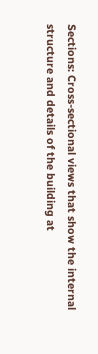Sections: Cross-sectional views that show the internal structure and details of the building at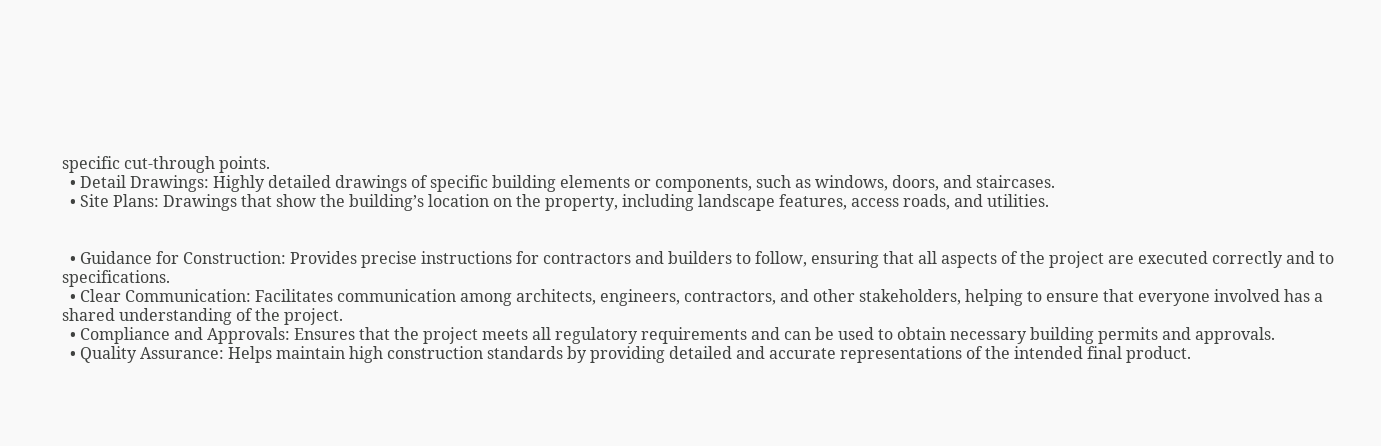specific cut-through points.
  • Detail Drawings: Highly detailed drawings of specific building elements or components, such as windows, doors, and staircases.
  • Site Plans: Drawings that show the building’s location on the property, including landscape features, access roads, and utilities.


  • Guidance for Construction: Provides precise instructions for contractors and builders to follow, ensuring that all aspects of the project are executed correctly and to specifications.
  • Clear Communication: Facilitates communication among architects, engineers, contractors, and other stakeholders, helping to ensure that everyone involved has a shared understanding of the project.
  • Compliance and Approvals: Ensures that the project meets all regulatory requirements and can be used to obtain necessary building permits and approvals.
  • Quality Assurance: Helps maintain high construction standards by providing detailed and accurate representations of the intended final product.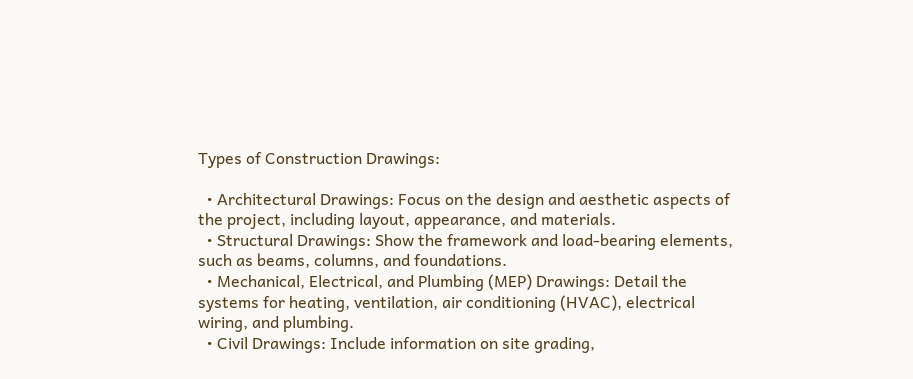Types of Construction Drawings:

  • Architectural Drawings: Focus on the design and aesthetic aspects of the project, including layout, appearance, and materials.
  • Structural Drawings: Show the framework and load-bearing elements, such as beams, columns, and foundations.
  • Mechanical, Electrical, and Plumbing (MEP) Drawings: Detail the systems for heating, ventilation, air conditioning (HVAC), electrical wiring, and plumbing.
  • Civil Drawings: Include information on site grading,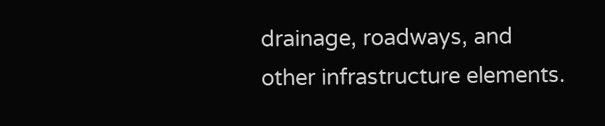drainage, roadways, and other infrastructure elements.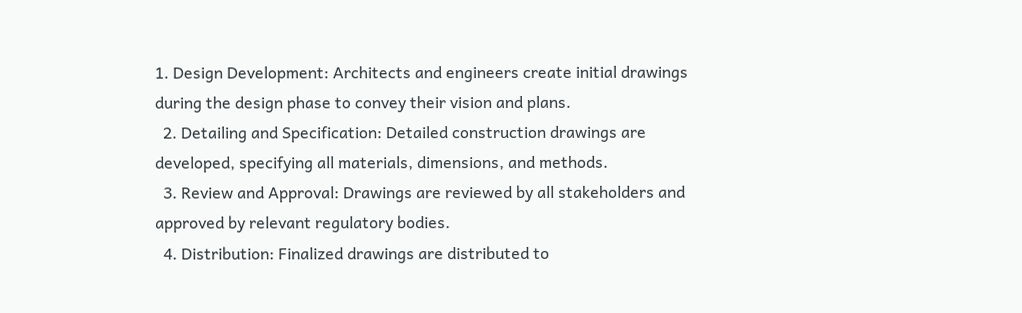1. Design Development: Architects and engineers create initial drawings during the design phase to convey their vision and plans.
  2. Detailing and Specification: Detailed construction drawings are developed, specifying all materials, dimensions, and methods.
  3. Review and Approval: Drawings are reviewed by all stakeholders and approved by relevant regulatory bodies.
  4. Distribution: Finalized drawings are distributed to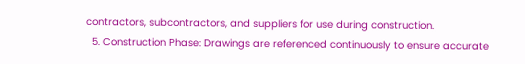contractors, subcontractors, and suppliers for use during construction.
  5. Construction Phase: Drawings are referenced continuously to ensure accurate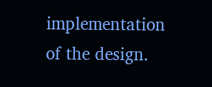implementation of the design.